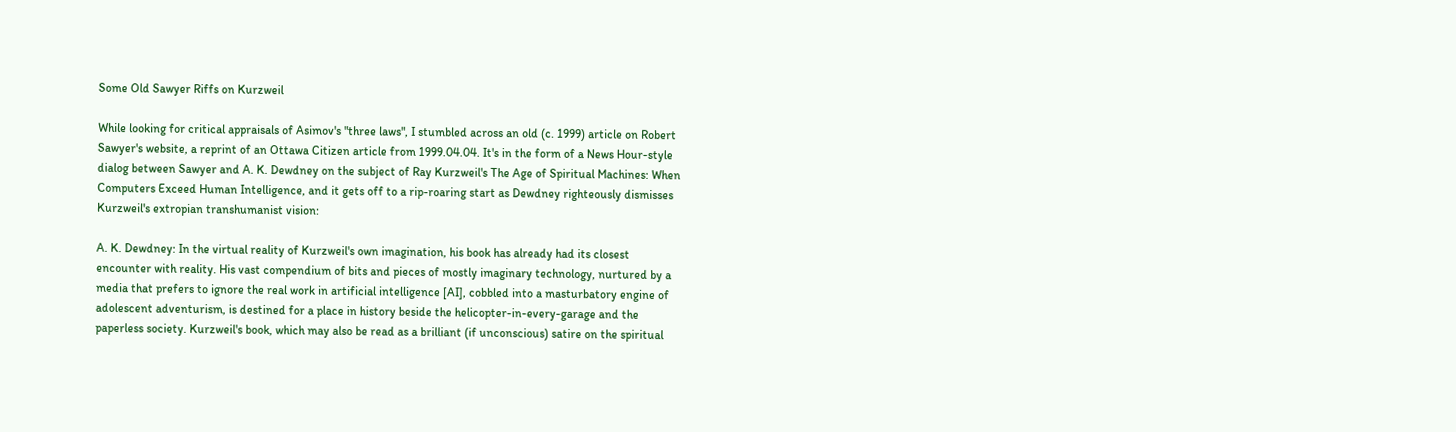Some Old Sawyer Riffs on Kurzweil

While looking for critical appraisals of Asimov's "three laws", I stumbled across an old (c. 1999) article on Robert Sawyer's website, a reprint of an Ottawa Citizen article from 1999.04.04. It's in the form of a News Hour-style dialog between Sawyer and A. K. Dewdney on the subject of Ray Kurzweil's The Age of Spiritual Machines: When Computers Exceed Human Intelligence, and it gets off to a rip-roaring start as Dewdney righteously dismisses Kurzweil's extropian transhumanist vision:

A. K. Dewdney: In the virtual reality of Kurzweil's own imagination, his book has already had its closest encounter with reality. His vast compendium of bits and pieces of mostly imaginary technology, nurtured by a media that prefers to ignore the real work in artificial intelligence [AI], cobbled into a masturbatory engine of adolescent adventurism, is destined for a place in history beside the helicopter-in-every-garage and the paperless society. Kurzweil's book, which may also be read as a brilliant (if unconscious) satire on the spiritual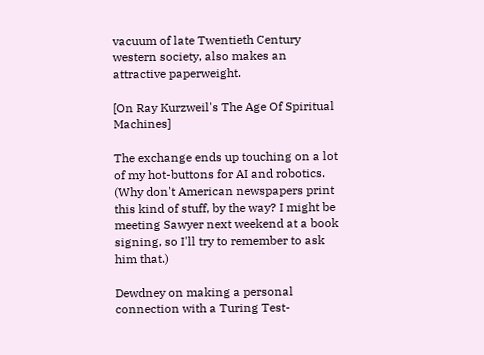vacuum of late Twentieth Century western society, also makes an attractive paperweight.

[On Ray Kurzweil's The Age Of Spiritual Machines]

The exchange ends up touching on a lot of my hot-buttons for AI and robotics. (Why don't American newspapers print this kind of stuff, by the way? I might be meeting Sawyer next weekend at a book signing, so I'll try to remember to ask him that.)

Dewdney on making a personal connection with a Turing Test-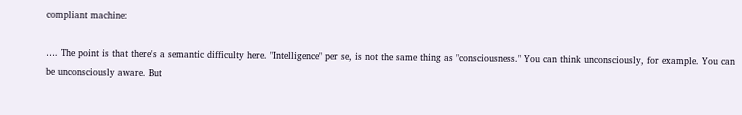compliant machine:

…. The point is that there's a semantic difficulty here. "Intelligence" per se, is not the same thing as "consciousness." You can think unconsciously, for example. You can be unconsciously aware. But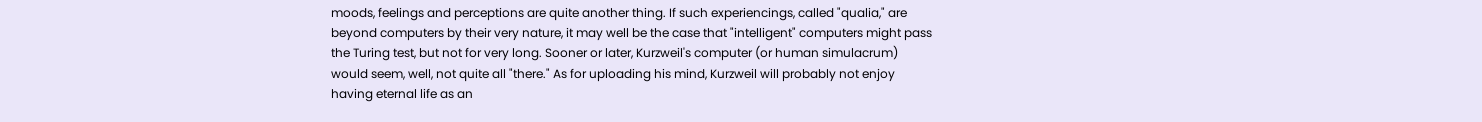moods, feelings and perceptions are quite another thing. If such experiencings, called "qualia," are beyond computers by their very nature, it may well be the case that "intelligent" computers might pass the Turing test, but not for very long. Sooner or later, Kurzweil's computer (or human simulacrum) would seem, well, not quite all "there." As for uploading his mind, Kurzweil will probably not enjoy having eternal life as an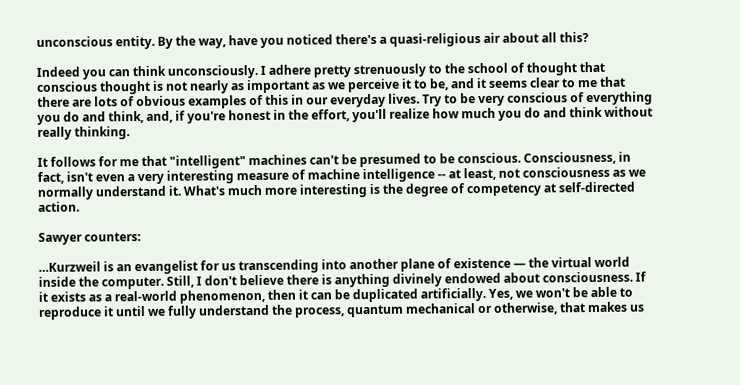unconscious entity. By the way, have you noticed there's a quasi-religious air about all this?

Indeed you can think unconsciously. I adhere pretty strenuously to the school of thought that conscious thought is not nearly as important as we perceive it to be, and it seems clear to me that there are lots of obvious examples of this in our everyday lives. Try to be very conscious of everything you do and think, and, if you're honest in the effort, you'll realize how much you do and think without really thinking.

It follows for me that "intelligent" machines can't be presumed to be conscious. Consciousness, in fact, isn't even a very interesting measure of machine intelligence -- at least, not consciousness as we normally understand it. What's much more interesting is the degree of competency at self-directed action.

Sawyer counters:

…Kurzweil is an evangelist for us transcending into another plane of existence — the virtual world inside the computer. Still, I don't believe there is anything divinely endowed about consciousness. If it exists as a real-world phenomenon, then it can be duplicated artificially. Yes, we won't be able to reproduce it until we fully understand the process, quantum mechanical or otherwise, that makes us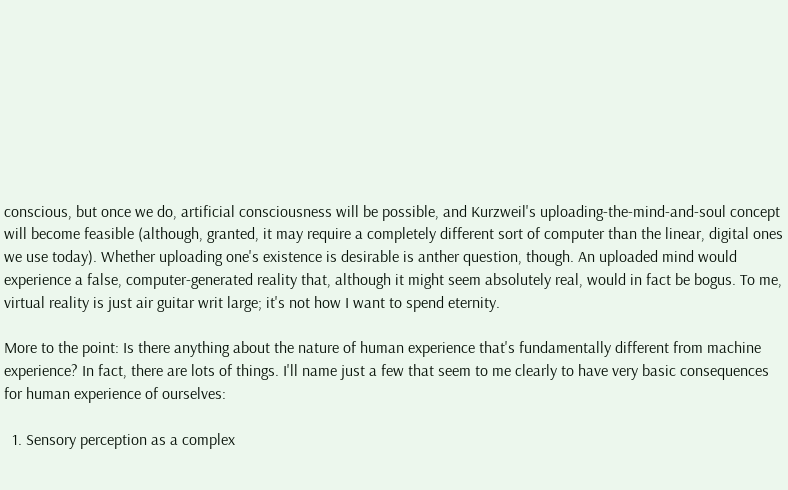conscious, but once we do, artificial consciousness will be possible, and Kurzweil's uploading-the-mind-and-soul concept will become feasible (although, granted, it may require a completely different sort of computer than the linear, digital ones we use today). Whether uploading one's existence is desirable is anther question, though. An uploaded mind would experience a false, computer-generated reality that, although it might seem absolutely real, would in fact be bogus. To me, virtual reality is just air guitar writ large; it's not how I want to spend eternity.

More to the point: Is there anything about the nature of human experience that's fundamentally different from machine experience? In fact, there are lots of things. I'll name just a few that seem to me clearly to have very basic consequences for human experience of ourselves:

  1. Sensory perception as a complex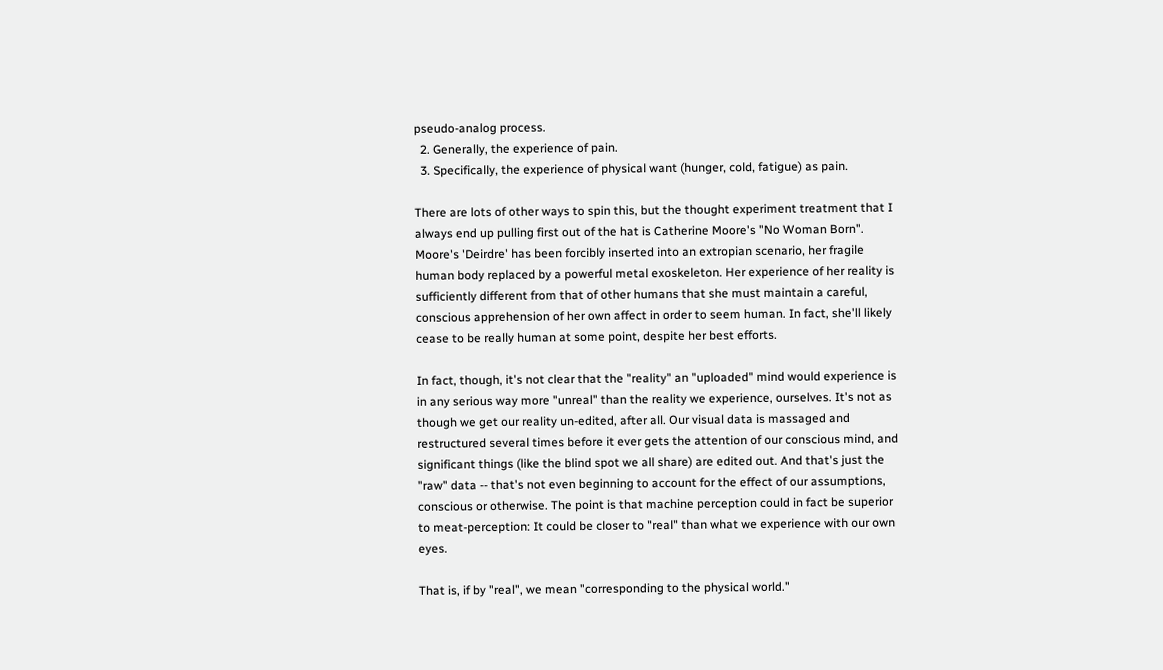pseudo-analog process.
  2. Generally, the experience of pain.
  3. Specifically, the experience of physical want (hunger, cold, fatigue) as pain.

There are lots of other ways to spin this, but the thought experiment treatment that I always end up pulling first out of the hat is Catherine Moore's "No Woman Born". Moore's 'Deirdre' has been forcibly inserted into an extropian scenario, her fragile human body replaced by a powerful metal exoskeleton. Her experience of her reality is sufficiently different from that of other humans that she must maintain a careful, conscious apprehension of her own affect in order to seem human. In fact, she'll likely cease to be really human at some point, despite her best efforts.

In fact, though, it's not clear that the "reality" an "uploaded" mind would experience is in any serious way more "unreal" than the reality we experience, ourselves. It's not as though we get our reality un-edited, after all. Our visual data is massaged and restructured several times before it ever gets the attention of our conscious mind, and significant things (like the blind spot we all share) are edited out. And that's just the "raw" data -- that's not even beginning to account for the effect of our assumptions, conscious or otherwise. The point is that machine perception could in fact be superior to meat-perception: It could be closer to "real" than what we experience with our own eyes.

That is, if by "real", we mean "corresponding to the physical world."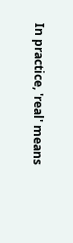In practice, 'real' means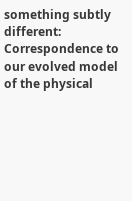something subtly different: Correspondence to our evolved model of the physical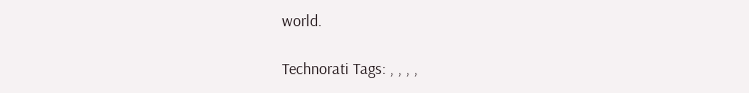world.

Technorati Tags: , , , ,